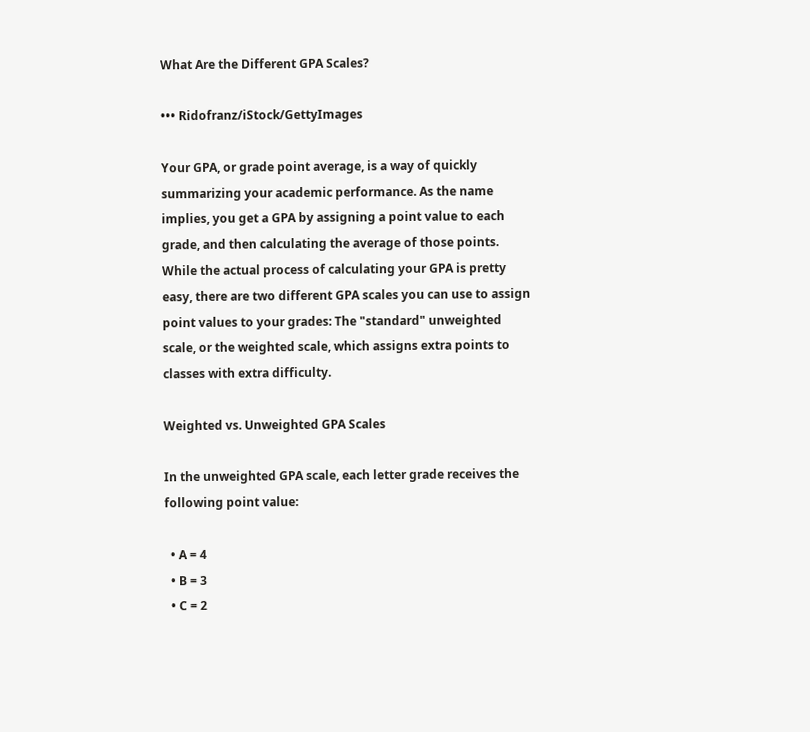What Are the Different GPA Scales?

••• Ridofranz/iStock/GettyImages

Your GPA, or grade point average, is a way of quickly summarizing your academic performance. As the name implies, you get a GPA by assigning a point value to each grade, and then calculating the average of those points. While the actual process of calculating your GPA is pretty easy, there are two different GPA scales you can use to assign point values to your grades: The "standard" unweighted scale, or the weighted scale, which assigns extra points to classes with extra difficulty.

Weighted vs. Unweighted GPA Scales

In the unweighted GPA scale, each letter grade receives the following point value:

  • A = 4
  • B = 3
  • C = 2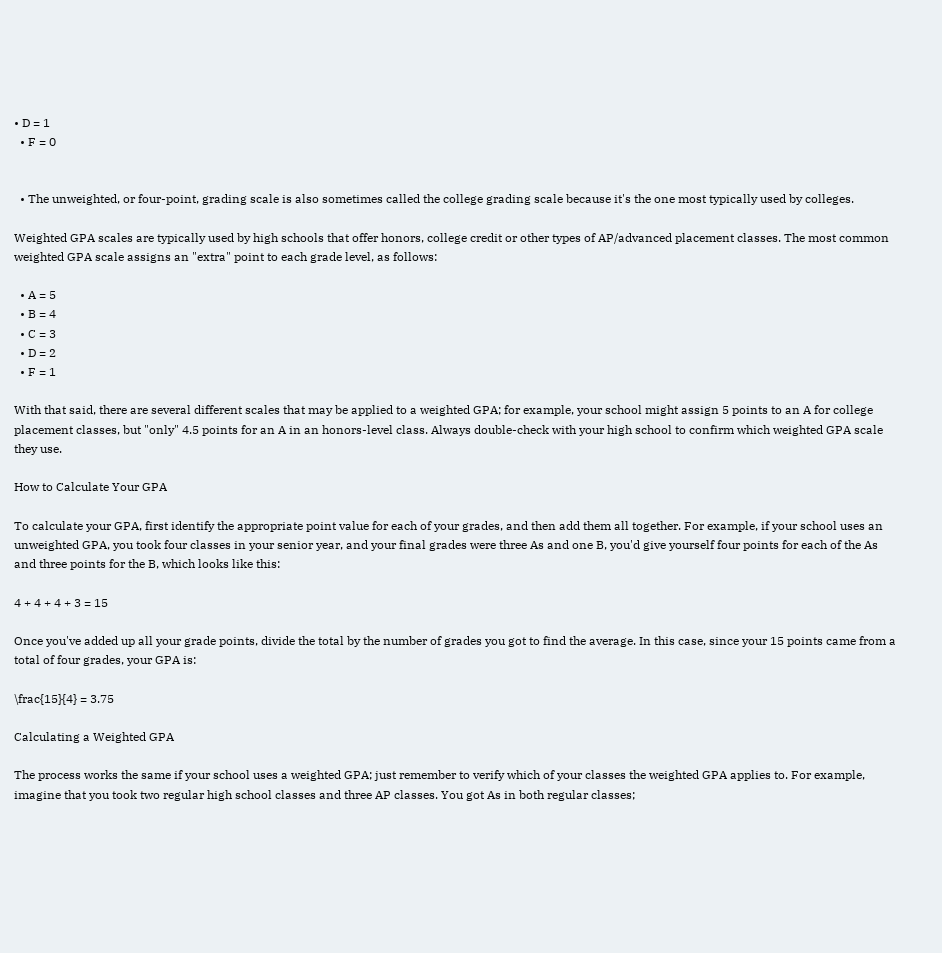• D = 1
  • F = 0


  • The unweighted, or four-point, grading scale is also sometimes called the college grading scale because it's the one most typically used by colleges.

Weighted GPA scales are typically used by high schools that offer honors, college credit or other types of AP/advanced placement classes. The most common weighted GPA scale assigns an "extra" point to each grade level, as follows:

  • A = 5
  • B = 4
  • C = 3
  • D = 2
  • F = 1

With that said, there are several different scales that may be applied to a weighted GPA; for example, your school might assign 5 points to an A for college placement classes, but "only" 4.5 points for an A in an honors-level class. Always double-check with your high school to confirm which weighted GPA scale they use.

How to Calculate Your GPA

To calculate your GPA, first identify the appropriate point value for each of your grades, and then add them all together. For example, if your school uses an unweighted GPA, you took four classes in your senior year, and your final grades were three As and one B, you'd give yourself four points for each of the As and three points for the B, which looks like this:

4 + 4 + 4 + 3 = 15

Once you've added up all your grade points, divide the total by the number of grades you got to find the average. In this case, since your 15 points came from a total of four grades, your GPA is:

\frac{15}{4} = 3.75

Calculating a Weighted GPA

The process works the same if your school uses a weighted GPA; just remember to verify which of your classes the weighted GPA applies to. For example, imagine that you took two regular high school classes and three AP classes. You got As in both regular classes;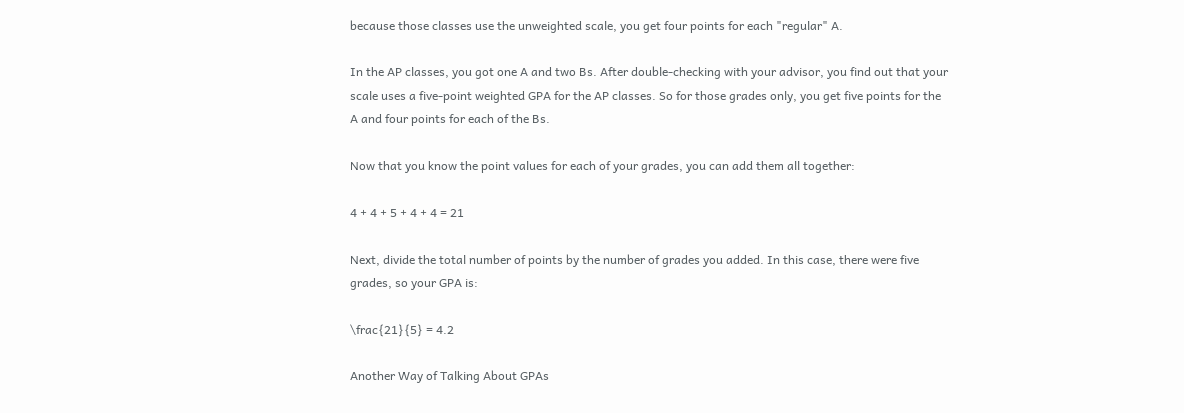because those classes use the unweighted scale, you get four points for each "regular" A.

In the AP classes, you got one A and two Bs. After double-checking with your advisor, you find out that your scale uses a five-point weighted GPA for the AP classes. So for those grades only, you get five points for the A and four points for each of the Bs.

Now that you know the point values for each of your grades, you can add them all together:

4 + 4 + 5 + 4 + 4 = 21

Next, divide the total number of points by the number of grades you added. In this case, there were five grades, so your GPA is:

\frac{21}{5} = 4.2

Another Way of Talking About GPAs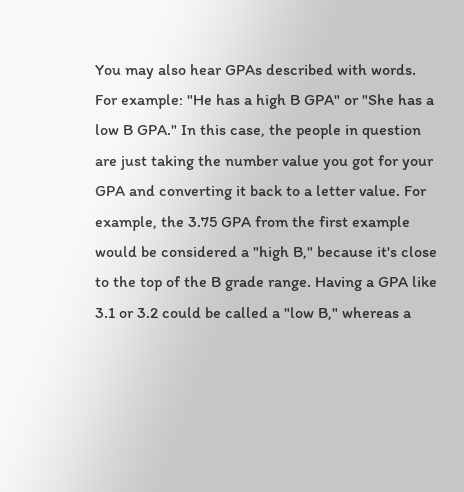You may also hear GPAs described with words. For example: "He has a high B GPA" or "She has a low B GPA." In this case, the people in question are just taking the number value you got for your GPA and converting it back to a letter value. For example, the 3.75 GPA from the first example would be considered a "high B," because it's close to the top of the B grade range. Having a GPA like 3.1 or 3.2 could be called a "low B," whereas a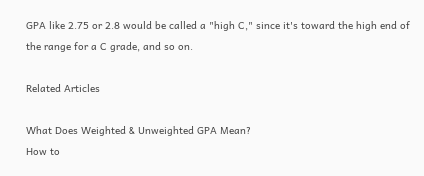GPA like 2.75 or 2.8 would be called a "high C," since it's toward the high end of the range for a C grade, and so on.

Related Articles

What Does Weighted & Unweighted GPA Mean?
How to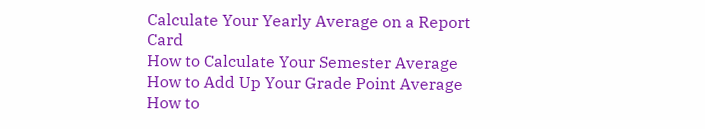Calculate Your Yearly Average on a Report Card
How to Calculate Your Semester Average
How to Add Up Your Grade Point Average
How to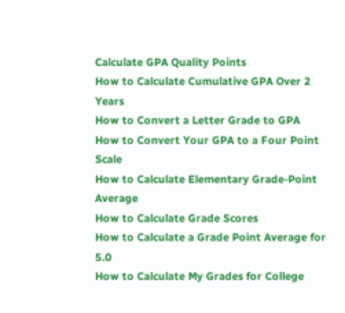Calculate GPA Quality Points
How to Calculate Cumulative GPA Over 2 Years
How to Convert a Letter Grade to GPA
How to Convert Your GPA to a Four Point Scale
How to Calculate Elementary Grade-Point Average
How to Calculate Grade Scores
How to Calculate a Grade Point Average for 5.0
How to Calculate My Grades for College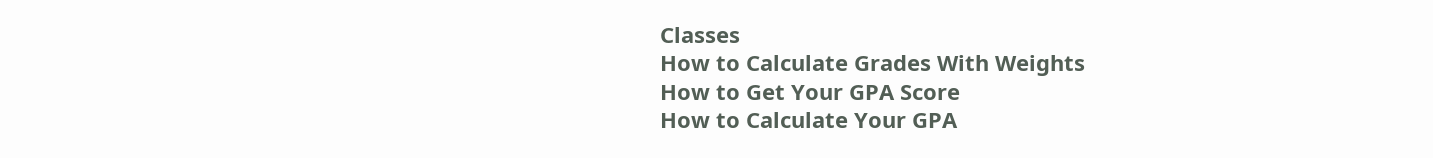Classes
How to Calculate Grades With Weights
How to Get Your GPA Score
How to Calculate Your GPA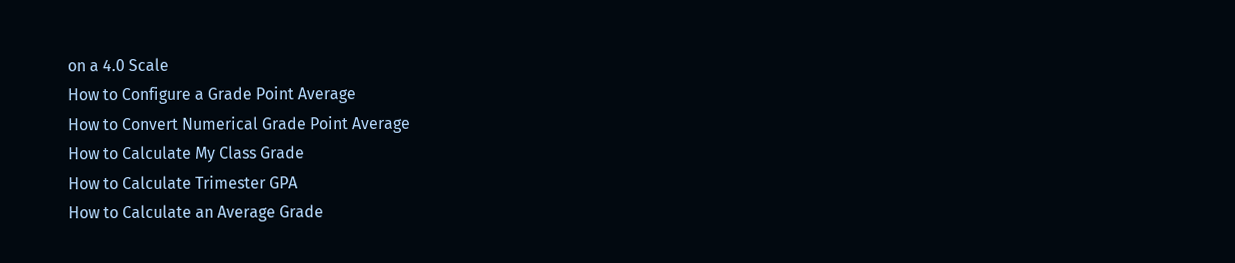on a 4.0 Scale
How to Configure a Grade Point Average
How to Convert Numerical Grade Point Average
How to Calculate My Class Grade
How to Calculate Trimester GPA
How to Calculate an Average Grade